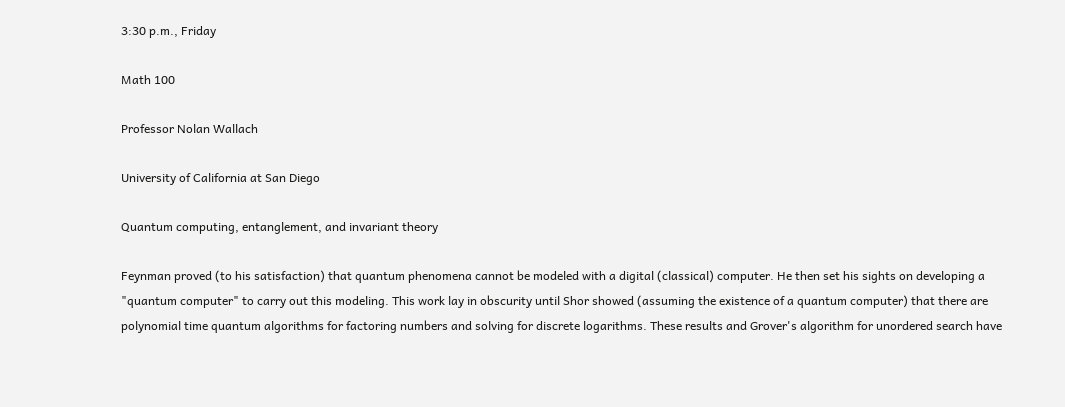3:30 p.m., Friday

Math 100

Professor Nolan Wallach

University of California at San Diego

Quantum computing, entanglement, and invariant theory

Feynman proved (to his satisfaction) that quantum phenomena cannot be modeled with a digital (classical) computer. He then set his sights on developing a "quantum computer" to carry out this modeling. This work lay in obscurity until Shor showed (assuming the existence of a quantum computer) that there are polynomial time quantum algorithms for factoring numbers and solving for discrete logarithms. These results and Grover's algorithm for unordered search have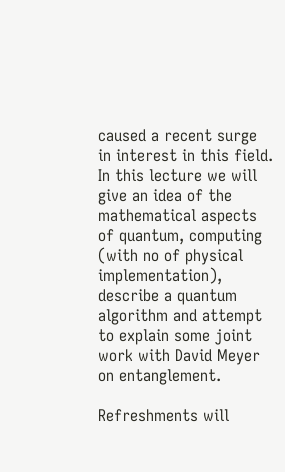caused a recent surge in interest in this field. In this lecture we will give an idea of the mathematical aspects of quantum, computing (with no of physical implementation), describe a quantum algorithm and attempt to explain some joint work with David Meyer on entanglement.

Refreshments will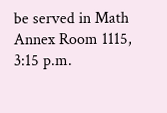be served in Math Annex Room 1115, 3:15 p.m.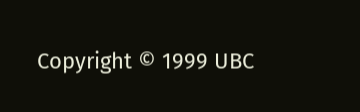Copyright © 1999 UBC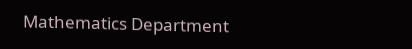Mathematics Department